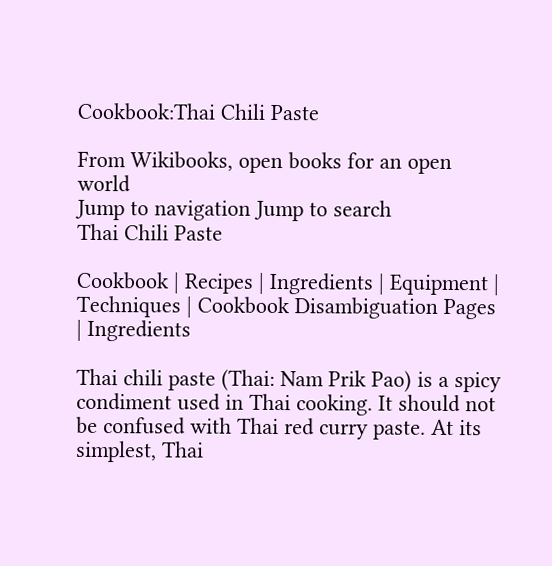Cookbook:Thai Chili Paste

From Wikibooks, open books for an open world
Jump to navigation Jump to search
Thai Chili Paste

Cookbook | Recipes | Ingredients | Equipment | Techniques | Cookbook Disambiguation Pages | Ingredients

Thai chili paste (Thai: Nam Prik Pao) is a spicy condiment used in Thai cooking. It should not be confused with Thai red curry paste. At its simplest, Thai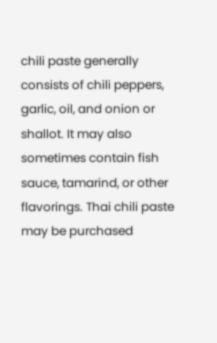chili paste generally consists of chili peppers, garlic, oil, and onion or shallot. It may also sometimes contain fish sauce, tamarind, or other flavorings. Thai chili paste may be purchased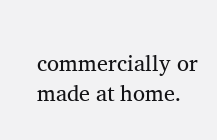commercially or made at home.